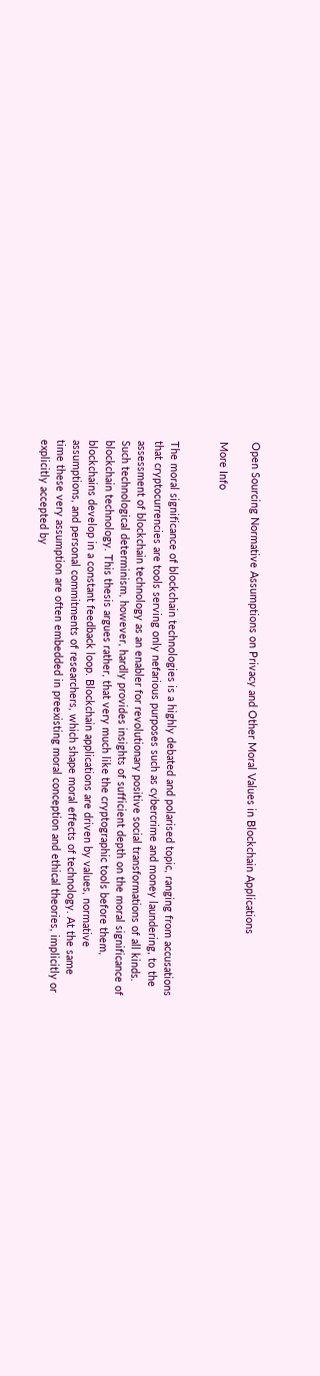Open Sourcing Normative Assumptions on Privacy and Other Moral Values in Blockchain Applications

More Info


The moral significance of blockchain technologies is a highly debated and polarised topic, ranging from accusations that cryptocurrencies are tools serving only nefarious purposes such as cybercrime and money laundering, to the assessment of blockchain technology as an enabler for revolutionary positive social transformations of all kinds. Such technological determinism, however, hardly provides insights of sufficient depth on the moral significance of blockchain technology. This thesis argues rather, that very much like the cryptographic tools before them, blockchains develop in a constant feedback loop. Blockchain applications are driven by values, normative assumptions, and personal commitments of researchers, which shape moral effects of technology. At the same time these very assumption are often embedded in preexisting moral conception and ethical theories, implicitly or explicitly accepted by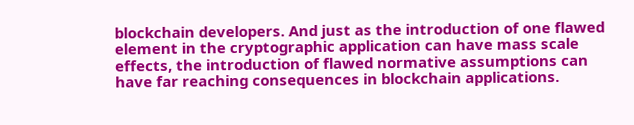blockchain developers. And just as the introduction of one flawed element in the cryptographic application can have mass scale effects, the introduction of flawed normative assumptions can have far reaching consequences in blockchain applications.